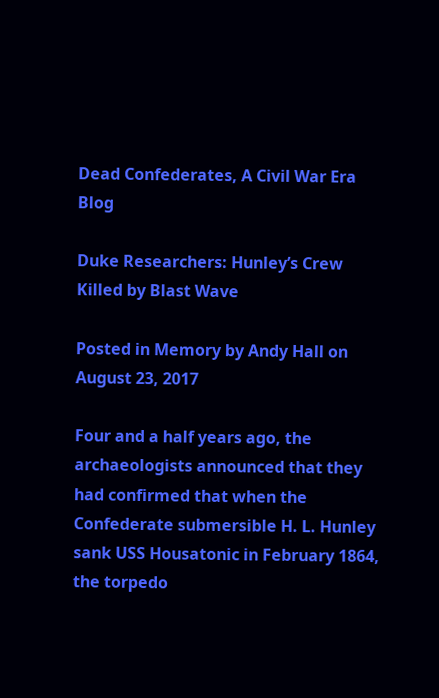Dead Confederates, A Civil War Era Blog

Duke Researchers: Hunley’s Crew Killed by Blast Wave

Posted in Memory by Andy Hall on August 23, 2017

Four and a half years ago, the archaeologists announced that they had confirmed that when the Confederate submersible H. L. Hunley sank USS Housatonic in February 1864, the torpedo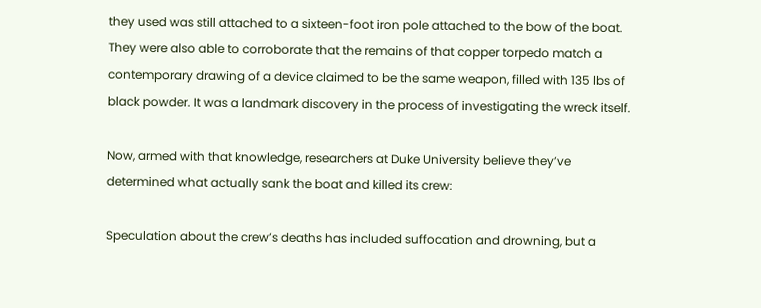they used was still attached to a sixteen-foot iron pole attached to the bow of the boat. They were also able to corroborate that the remains of that copper torpedo match a contemporary drawing of a device claimed to be the same weapon, filled with 135 lbs of black powder. It was a landmark discovery in the process of investigating the wreck itself.

Now, armed with that knowledge, researchers at Duke University believe they’ve determined what actually sank the boat and killed its crew:

Speculation about the crew’s deaths has included suffocation and drowning, but a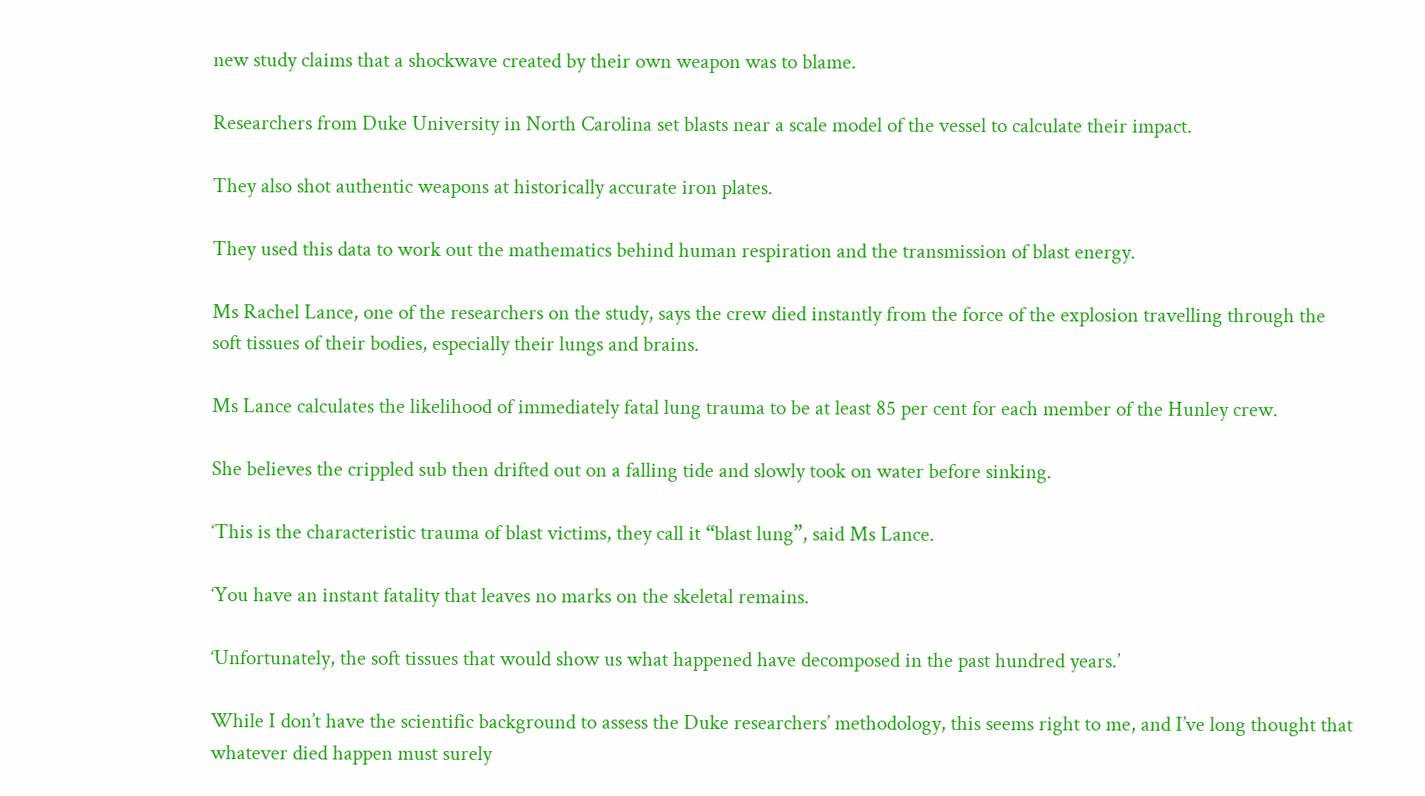new study claims that a shockwave created by their own weapon was to blame.

Researchers from Duke University in North Carolina set blasts near a scale model of the vessel to calculate their impact.

They also shot authentic weapons at historically accurate iron plates.

They used this data to work out the mathematics behind human respiration and the transmission of blast energy.

Ms Rachel Lance, one of the researchers on the study, says the crew died instantly from the force of the explosion travelling through the soft tissues of their bodies, especially their lungs and brains.

Ms Lance calculates the likelihood of immediately fatal lung trauma to be at least 85 per cent for each member of the Hunley crew.

She believes the crippled sub then drifted out on a falling tide and slowly took on water before sinking.

‘This is the characteristic trauma of blast victims, they call it “blast lung”, said Ms Lance.

‘You have an instant fatality that leaves no marks on the skeletal remains.

‘Unfortunately, the soft tissues that would show us what happened have decomposed in the past hundred years.’

While I don’t have the scientific background to assess the Duke researchers’ methodology, this seems right to me, and I’ve long thought that whatever died happen must surely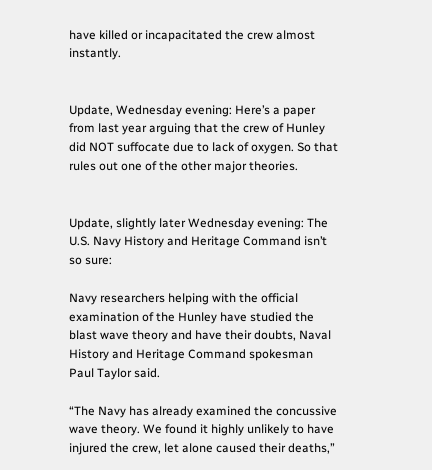have killed or incapacitated the crew almost instantly.


Update, Wednesday evening: Here’s a paper from last year arguing that the crew of Hunley did NOT suffocate due to lack of oxygen. So that rules out one of the other major theories.


Update, slightly later Wednesday evening: The U.S. Navy History and Heritage Command isn’t so sure:

Navy researchers helping with the official examination of the Hunley have studied the blast wave theory and have their doubts, Naval History and Heritage Command spokesman Paul Taylor said.

“The Navy has already examined the concussive wave theory. We found it highly unlikely to have injured the crew, let alone caused their deaths,”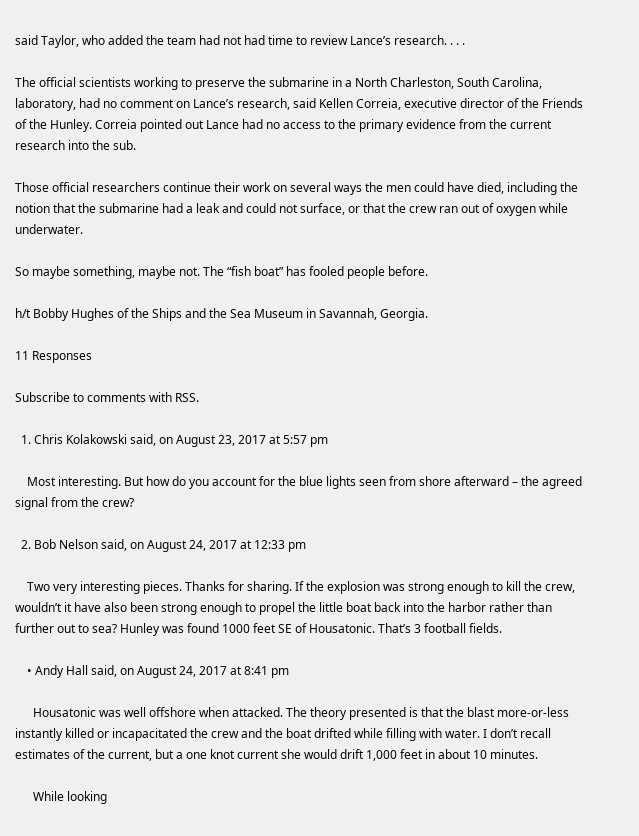said Taylor, who added the team had not had time to review Lance’s research. . . .

The official scientists working to preserve the submarine in a North Charleston, South Carolina, laboratory, had no comment on Lance’s research, said Kellen Correia, executive director of the Friends of the Hunley. Correia pointed out Lance had no access to the primary evidence from the current research into the sub.

Those official researchers continue their work on several ways the men could have died, including the notion that the submarine had a leak and could not surface, or that the crew ran out of oxygen while underwater.

So maybe something, maybe not. The “fish boat” has fooled people before.

h/t Bobby Hughes of the Ships and the Sea Museum in Savannah, Georgia.

11 Responses

Subscribe to comments with RSS.

  1. Chris Kolakowski said, on August 23, 2017 at 5:57 pm

    Most interesting. But how do you account for the blue lights seen from shore afterward – the agreed signal from the crew?

  2. Bob Nelson said, on August 24, 2017 at 12:33 pm

    Two very interesting pieces. Thanks for sharing. If the explosion was strong enough to kill the crew, wouldn’t it have also been strong enough to propel the little boat back into the harbor rather than further out to sea? Hunley was found 1000 feet SE of Housatonic. That’s 3 football fields.

    • Andy Hall said, on August 24, 2017 at 8:41 pm

      Housatonic was well offshore when attacked. The theory presented is that the blast more-or-less instantly killed or incapacitated the crew and the boat drifted while filling with water. I don’t recall estimates of the current, but a one knot current she would drift 1,000 feet in about 10 minutes.

      While looking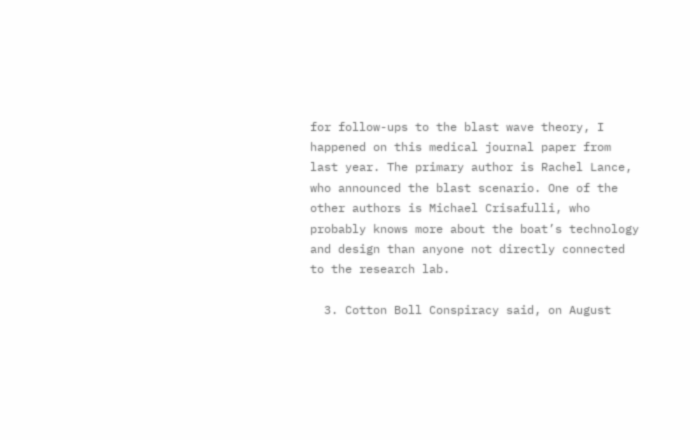for follow-ups to the blast wave theory, I happened on this medical journal paper from last year. The primary author is Rachel Lance, who announced the blast scenario. One of the other authors is Michael Crisafulli, who probably knows more about the boat’s technology and design than anyone not directly connected to the research lab.

  3. Cotton Boll Conspiracy said, on August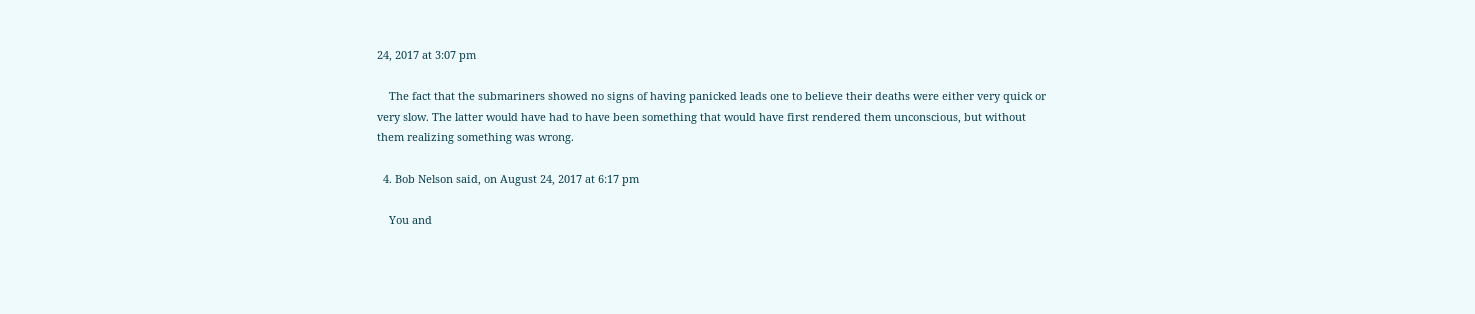24, 2017 at 3:07 pm

    The fact that the submariners showed no signs of having panicked leads one to believe their deaths were either very quick or very slow. The latter would have had to have been something that would have first rendered them unconscious, but without them realizing something was wrong.

  4. Bob Nelson said, on August 24, 2017 at 6:17 pm

    You and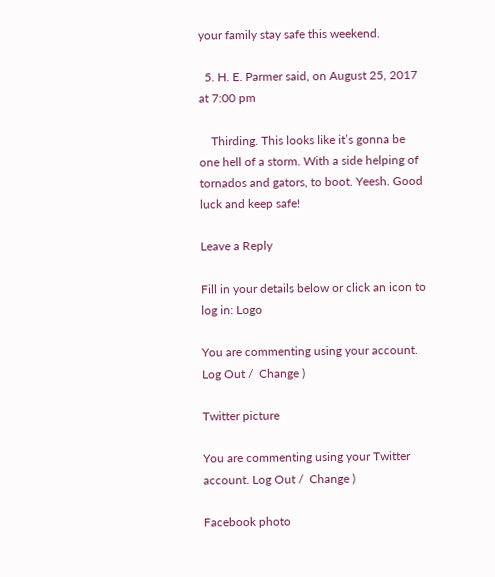your family stay safe this weekend.

  5. H. E. Parmer said, on August 25, 2017 at 7:00 pm

    Thirding. This looks like it’s gonna be one hell of a storm. With a side helping of tornados and gators, to boot. Yeesh. Good luck and keep safe!

Leave a Reply

Fill in your details below or click an icon to log in: Logo

You are commenting using your account. Log Out /  Change )

Twitter picture

You are commenting using your Twitter account. Log Out /  Change )

Facebook photo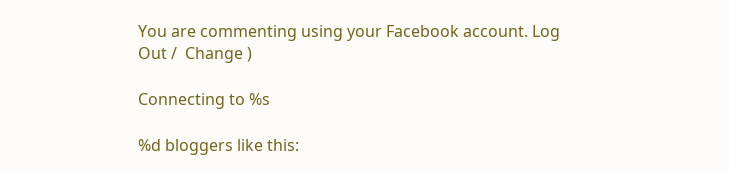You are commenting using your Facebook account. Log Out /  Change )

Connecting to %s

%d bloggers like this: